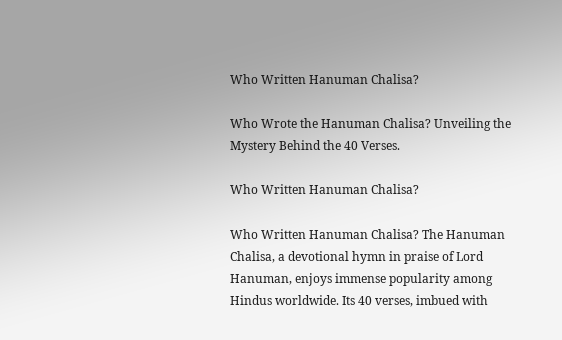Who Written Hanuman Chalisa?

Who Wrote the Hanuman Chalisa? Unveiling the Mystery Behind the 40 Verses.

Who Written Hanuman Chalisa?

Who Written Hanuman Chalisa? The Hanuman Chalisa, a devotional hymn in praise of Lord Hanuman, enjoys immense popularity among Hindus worldwide. Its 40 verses, imbued with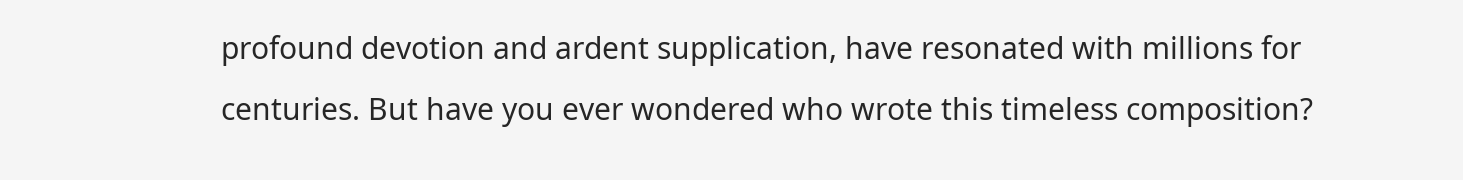profound devotion and ardent supplication, have resonated with millions for centuries. But have you ever wondered who wrote this timeless composition?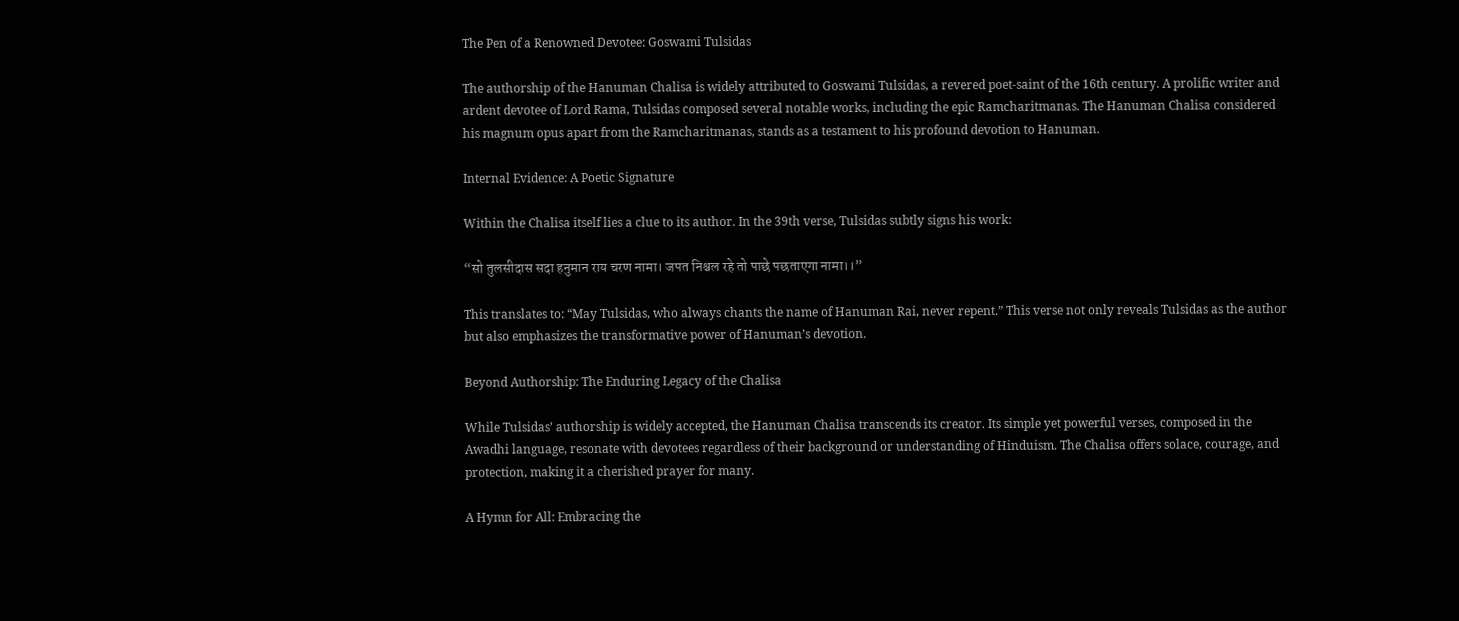The Pen of a Renowned Devotee: Goswami Tulsidas

The authorship of the Hanuman Chalisa is widely attributed to Goswami Tulsidas, a revered poet-saint of the 16th century. A prolific writer and ardent devotee of Lord Rama, Tulsidas composed several notable works, including the epic Ramcharitmanas. The Hanuman Chalisa considered his magnum opus apart from the Ramcharitmanas, stands as a testament to his profound devotion to Hanuman.

Internal Evidence: A Poetic Signature

Within the Chalisa itself lies a clue to its author. In the 39th verse, Tulsidas subtly signs his work:

“सो तुलसीदास सदा हनुमान राय चरण नामा। जपत निश्चल रहे तो पाछे पछताएगा नामा।।”

This translates to: “May Tulsidas, who always chants the name of Hanuman Rai, never repent.” This verse not only reveals Tulsidas as the author but also emphasizes the transformative power of Hanuman’s devotion.

Beyond Authorship: The Enduring Legacy of the Chalisa

While Tulsidas’ authorship is widely accepted, the Hanuman Chalisa transcends its creator. Its simple yet powerful verses, composed in the Awadhi language, resonate with devotees regardless of their background or understanding of Hinduism. The Chalisa offers solace, courage, and protection, making it a cherished prayer for many.

A Hymn for All: Embracing the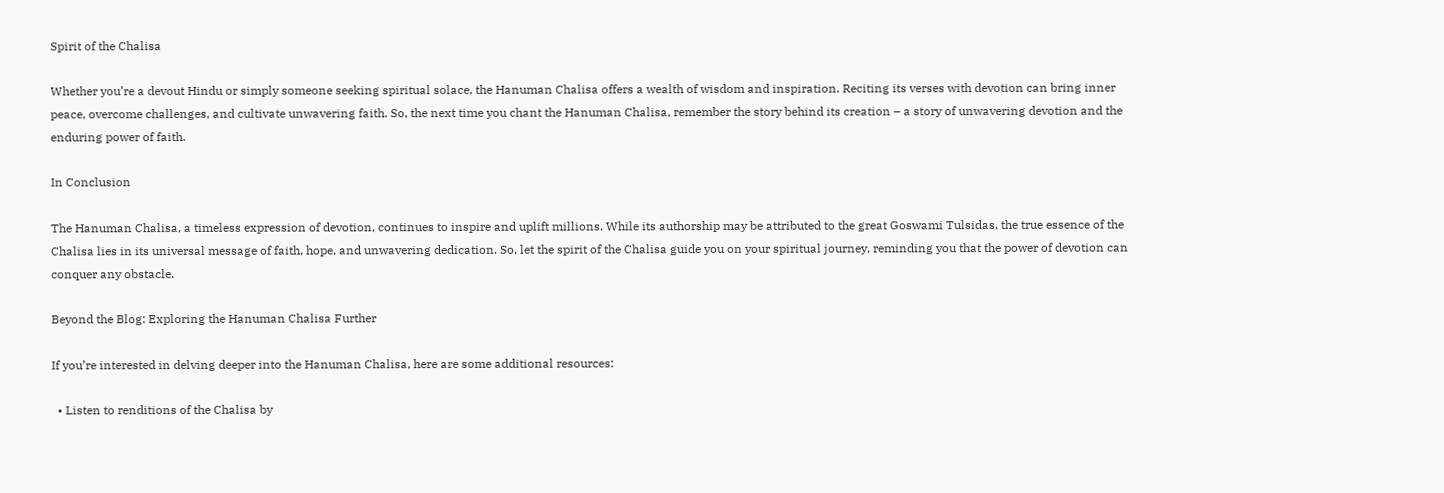Spirit of the Chalisa

Whether you’re a devout Hindu or simply someone seeking spiritual solace, the Hanuman Chalisa offers a wealth of wisdom and inspiration. Reciting its verses with devotion can bring inner peace, overcome challenges, and cultivate unwavering faith. So, the next time you chant the Hanuman Chalisa, remember the story behind its creation – a story of unwavering devotion and the enduring power of faith.

In Conclusion

The Hanuman Chalisa, a timeless expression of devotion, continues to inspire and uplift millions. While its authorship may be attributed to the great Goswami Tulsidas, the true essence of the Chalisa lies in its universal message of faith, hope, and unwavering dedication. So, let the spirit of the Chalisa guide you on your spiritual journey, reminding you that the power of devotion can conquer any obstacle.

Beyond the Blog: Exploring the Hanuman Chalisa Further

If you’re interested in delving deeper into the Hanuman Chalisa, here are some additional resources:

  • Listen to renditions of the Chalisa by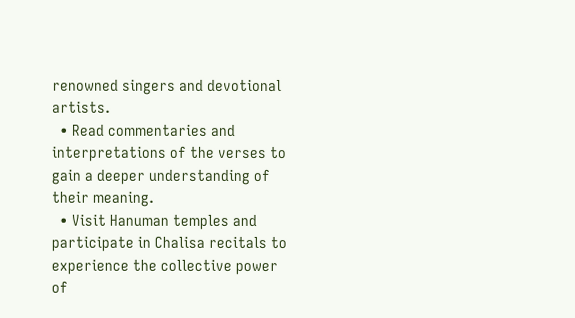renowned singers and devotional artists.
  • Read commentaries and interpretations of the verses to gain a deeper understanding of their meaning.
  • Visit Hanuman temples and participate in Chalisa recitals to experience the collective power of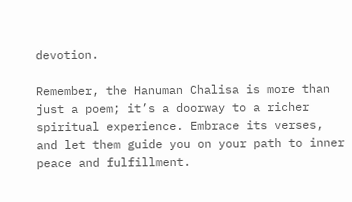devotion.

Remember, the Hanuman Chalisa is more than just a poem; it’s a doorway to a richer spiritual experience. Embrace its verses, and let them guide you on your path to inner peace and fulfillment.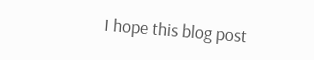I hope this blog post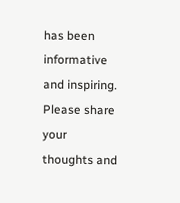has been informative and inspiring. Please share your thoughts and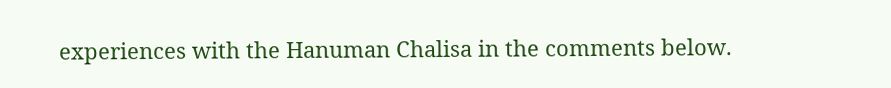experiences with the Hanuman Chalisa in the comments below.